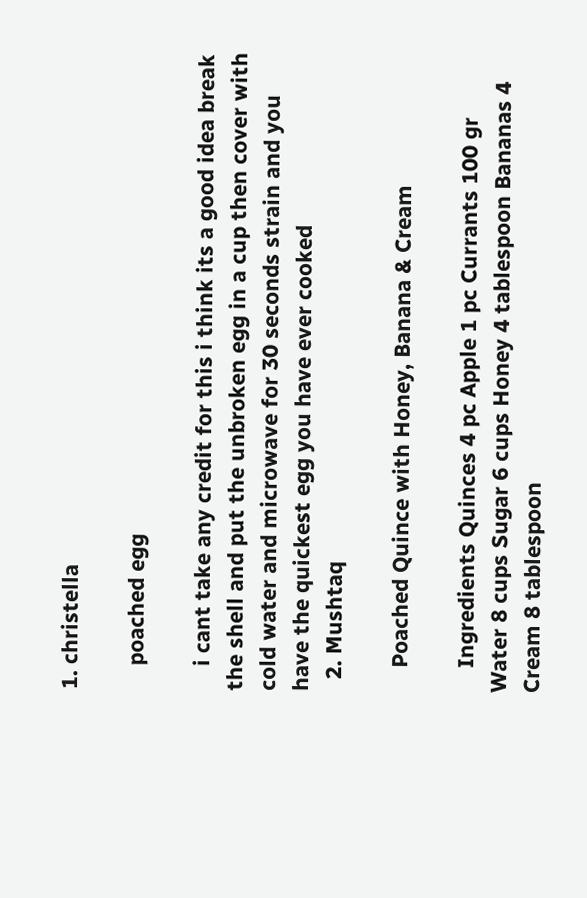1. christella

    poached egg

    i cant take any credit for this i think its a good idea break the shell and put the unbroken egg in a cup then cover with cold water and microwave for 30 seconds strain and you have the quickest egg you have ever cooked
  2. Mushtaq

    Poached Quince with Honey, Banana & Cream

    Ingredients Quinces 4 pc Apple 1 pc Currants 100 gr Water 8 cups Sugar 6 cups Honey 4 tablespoon Bananas 4 Cream 8 tablespoon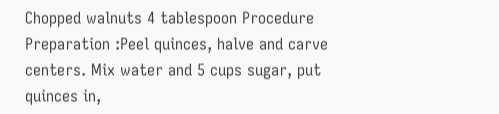Chopped walnuts 4 tablespoon Procedure Preparation :Peel quinces, halve and carve centers. Mix water and 5 cups sugar, put quinces in,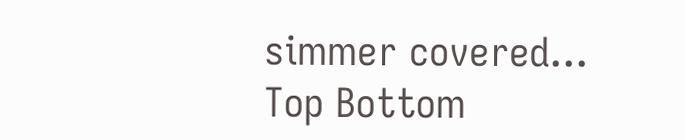simmer covered...
Top Bottom